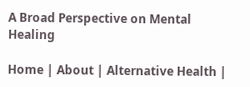A Broad Perspective on Mental Healing

Home | About | Alternative Health |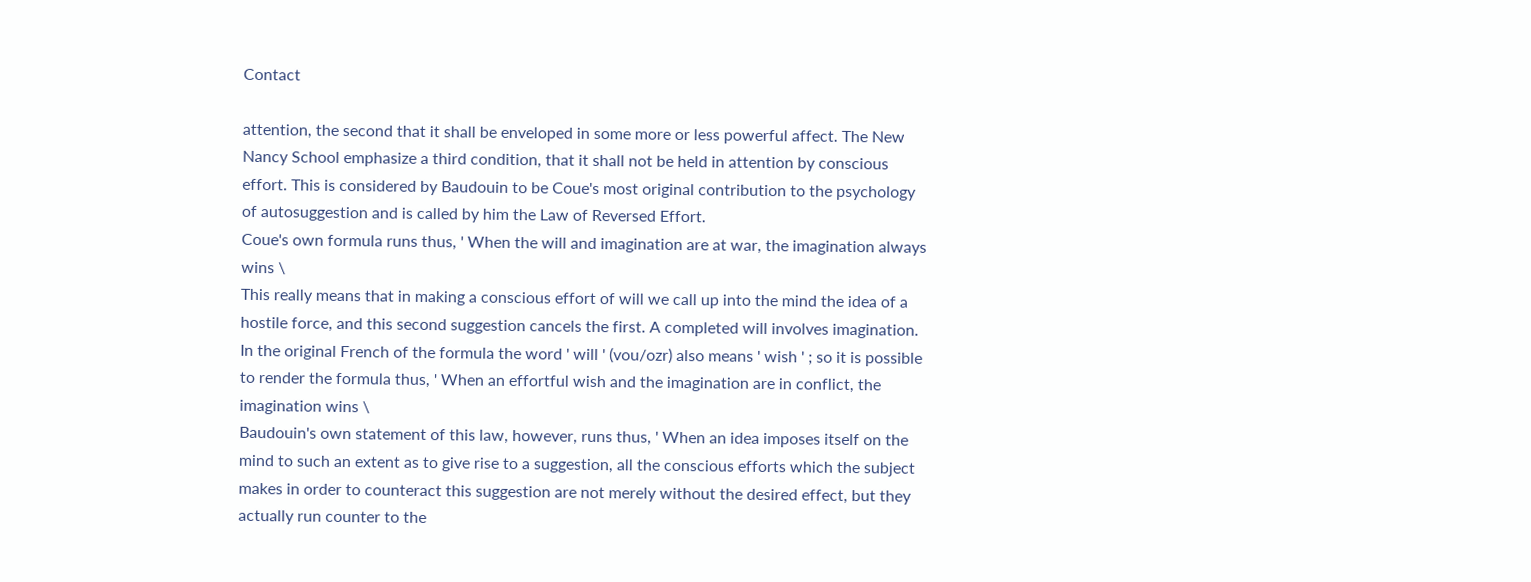Contact

attention, the second that it shall be enveloped in some more or less powerful affect. The New Nancy School emphasize a third condition, that it shall not be held in attention by conscious effort. This is considered by Baudouin to be Coue's most original contribution to the psychology of autosuggestion and is called by him the Law of Reversed Effort.
Coue's own formula runs thus, ' When the will and imagination are at war, the imagination always wins \
This really means that in making a conscious effort of will we call up into the mind the idea of a hostile force, and this second suggestion cancels the first. A completed will involves imagination. In the original French of the formula the word ' will ' (vou/ozr) also means ' wish ' ; so it is possible to render the formula thus, ' When an effortful wish and the imagination are in conflict, the imagination wins \
Baudouin's own statement of this law, however, runs thus, ' When an idea imposes itself on the mind to such an extent as to give rise to a suggestion, all the conscious efforts which the subject makes in order to counteract this suggestion are not merely without the desired effect, but they actually run counter to the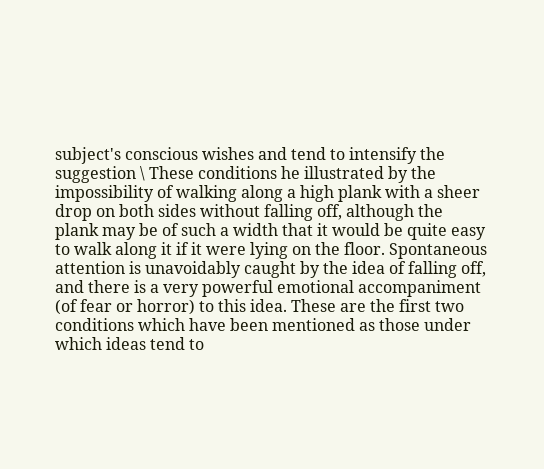subject's conscious wishes and tend to intensify the suggestion \ These conditions he illustrated by the impossibility of walking along a high plank with a sheer drop on both sides without falling off, although the plank may be of such a width that it would be quite easy to walk along it if it were lying on the floor. Spontaneous attention is unavoidably caught by the idea of falling off, and there is a very powerful emotional accompaniment (of fear or horror) to this idea. These are the first two conditions which have been mentioned as those under which ideas tend to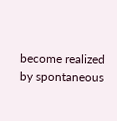become realized by spontaneous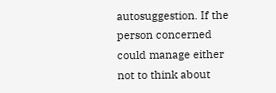autosuggestion. If the person concerned could manage either not to think about